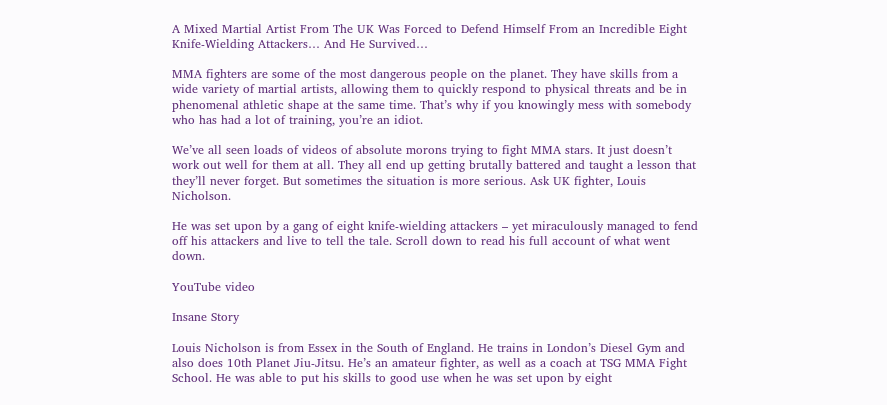A Mixed Martial Artist From The UK Was Forced to Defend Himself From an Incredible Eight Knife-Wielding Attackers… And He Survived…

MMA fighters are some of the most dangerous people on the planet. They have skills from a wide variety of martial artists, allowing them to quickly respond to physical threats and be in phenomenal athletic shape at the same time. That’s why if you knowingly mess with somebody who has had a lot of training, you’re an idiot.

We’ve all seen loads of videos of absolute morons trying to fight MMA stars. It just doesn’t work out well for them at all. They all end up getting brutally battered and taught a lesson that they’ll never forget. But sometimes the situation is more serious. Ask UK fighter, Louis Nicholson.

He was set upon by a gang of eight knife-wielding attackers – yet miraculously managed to fend off his attackers and live to tell the tale. Scroll down to read his full account of what went down.

YouTube video

Insane Story

Louis Nicholson is from Essex in the South of England. He trains in London’s Diesel Gym and also does 10th Planet Jiu-Jitsu. He’s an amateur fighter, as well as a coach at TSG MMA Fight School. He was able to put his skills to good use when he was set upon by eight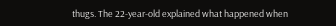thugs. The 22-year-old explained what happened when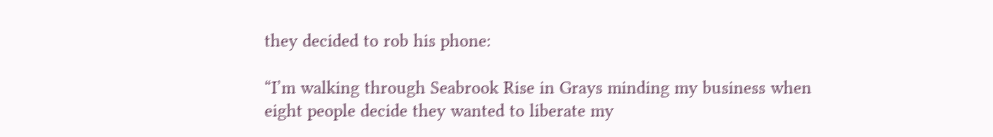they decided to rob his phone:

“I’m walking through Seabrook Rise in Grays minding my business when eight people decide they wanted to liberate my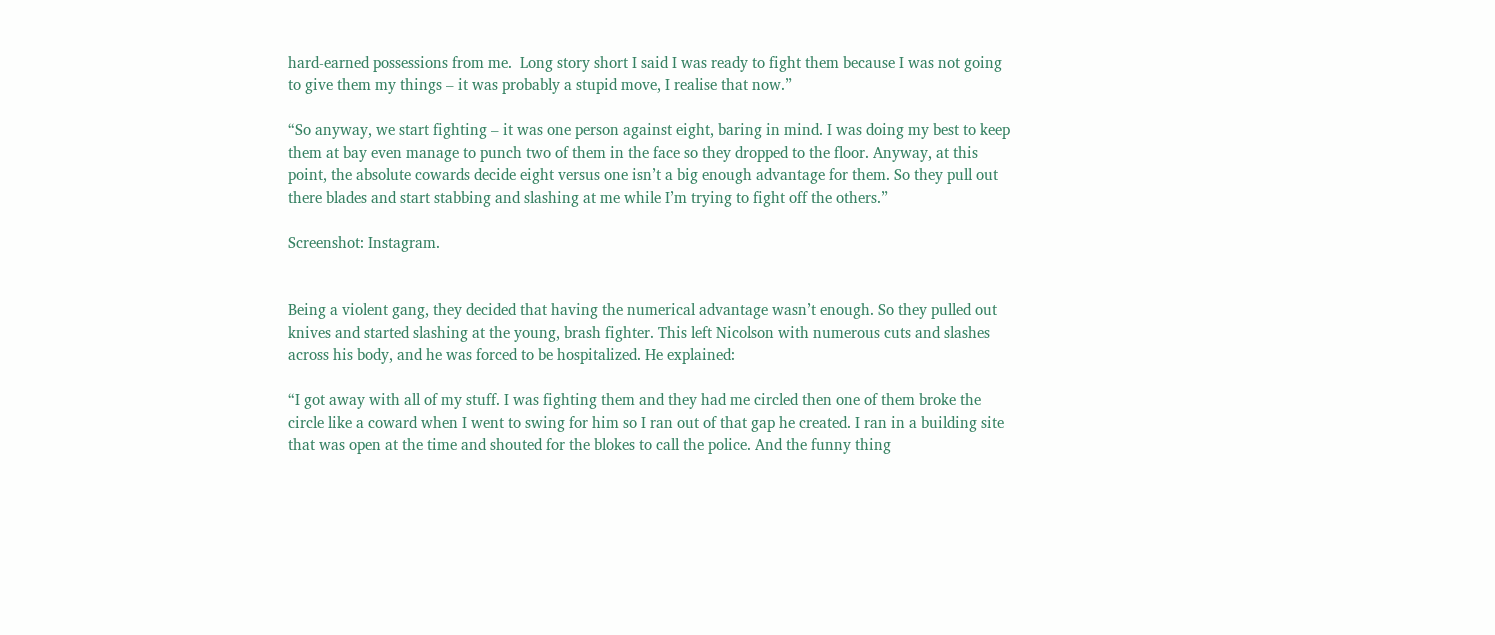hard-earned possessions from me.  Long story short I said I was ready to fight them because I was not going to give them my things – it was probably a stupid move, I realise that now.”

“So anyway, we start fighting – it was one person against eight, baring in mind. I was doing my best to keep them at bay even manage to punch two of them in the face so they dropped to the floor. Anyway, at this point, the absolute cowards decide eight versus one isn’t a big enough advantage for them. So they pull out there blades and start stabbing and slashing at me while I’m trying to fight off the others.”

Screenshot: Instagram.


Being a violent gang, they decided that having the numerical advantage wasn’t enough. So they pulled out knives and started slashing at the young, brash fighter. This left Nicolson with numerous cuts and slashes across his body, and he was forced to be hospitalized. He explained:

“I got away with all of my stuff. I was fighting them and they had me circled then one of them broke the circle like a coward when I went to swing for him so I ran out of that gap he created. I ran in a building site that was open at the time and shouted for the blokes to call the police. And the funny thing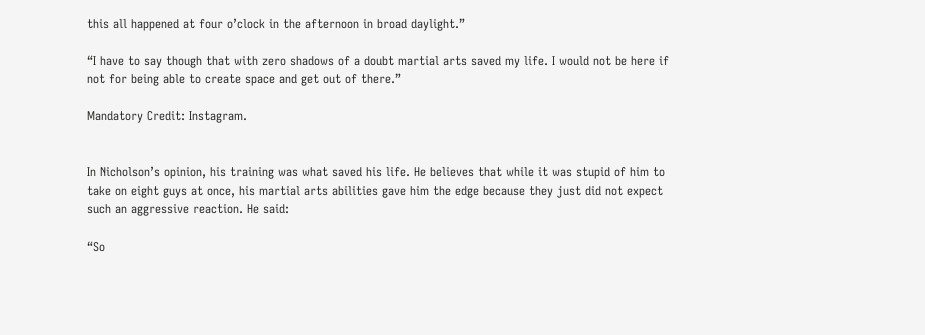this all happened at four o’clock in the afternoon in broad daylight.”

“I have to say though that with zero shadows of a doubt martial arts saved my life. I would not be here if not for being able to create space and get out of there.”

Mandatory Credit: Instagram.


In Nicholson’s opinion, his training was what saved his life. He believes that while it was stupid of him to take on eight guys at once, his martial arts abilities gave him the edge because they just did not expect such an aggressive reaction. He said:

“So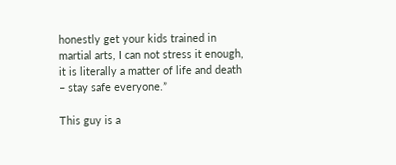honestly get your kids trained in martial arts, I can not stress it enough, it is literally a matter of life and death – stay safe everyone.”

This guy is a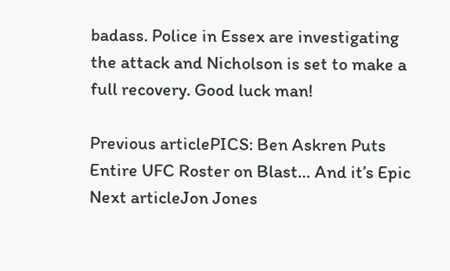badass. Police in Essex are investigating the attack and Nicholson is set to make a full recovery. Good luck man!

Previous articlePICS: Ben Askren Puts Entire UFC Roster on Blast… And it’s Epic
Next articleJon Jones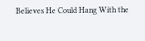Believes He Could Hang With the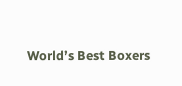World’s Best Boxers